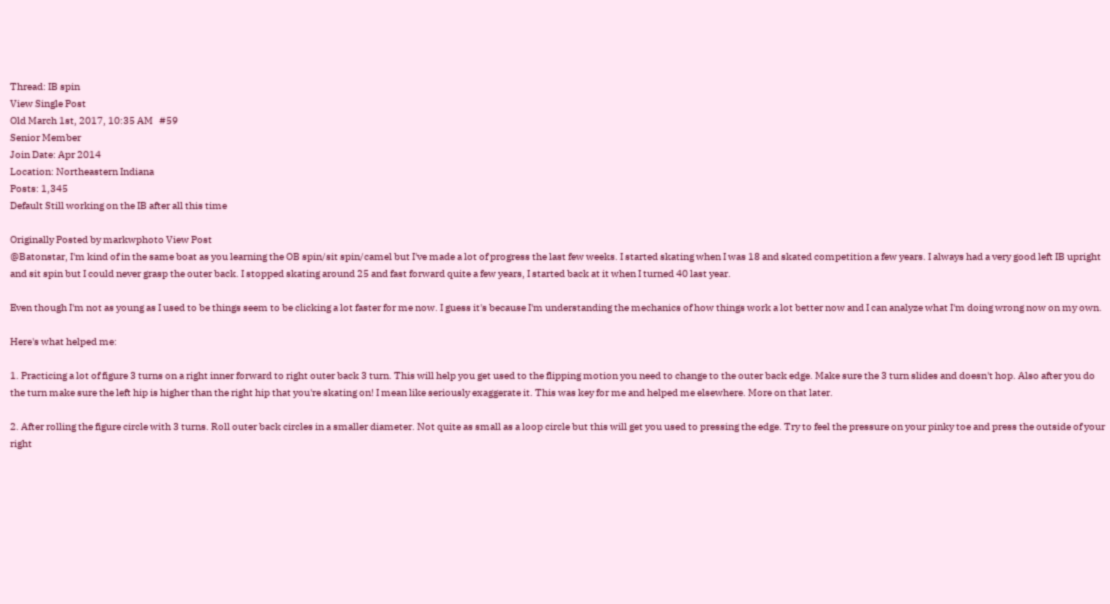Thread: IB spin
View Single Post
Old March 1st, 2017, 10:35 AM   #59
Senior Member
Join Date: Apr 2014
Location: Northeastern Indiana
Posts: 1,345
Default Still working on the IB after all this time

Originally Posted by markwphoto View Post
@Batonstar, I'm kind of in the same boat as you learning the OB spin/sit spin/camel but I've made a lot of progress the last few weeks. I started skating when I was 18 and skated competition a few years. I always had a very good left IB upright and sit spin but I could never grasp the outer back. I stopped skating around 25 and fast forward quite a few years, I started back at it when I turned 40 last year.

Even though I'm not as young as I used to be things seem to be clicking a lot faster for me now. I guess it's because I'm understanding the mechanics of how things work a lot better now and I can analyze what I'm doing wrong now on my own.

Here's what helped me:

1. Practicing a lot of figure 3 turns on a right inner forward to right outer back 3 turn. This will help you get used to the flipping motion you need to change to the outer back edge. Make sure the 3 turn slides and doesn't hop. Also after you do the turn make sure the left hip is higher than the right hip that you're skating on! I mean like seriously exaggerate it. This was key for me and helped me elsewhere. More on that later.

2. After rolling the figure circle with 3 turns. Roll outer back circles in a smaller diameter. Not quite as small as a loop circle but this will get you used to pressing the edge. Try to feel the pressure on your pinky toe and press the outside of your right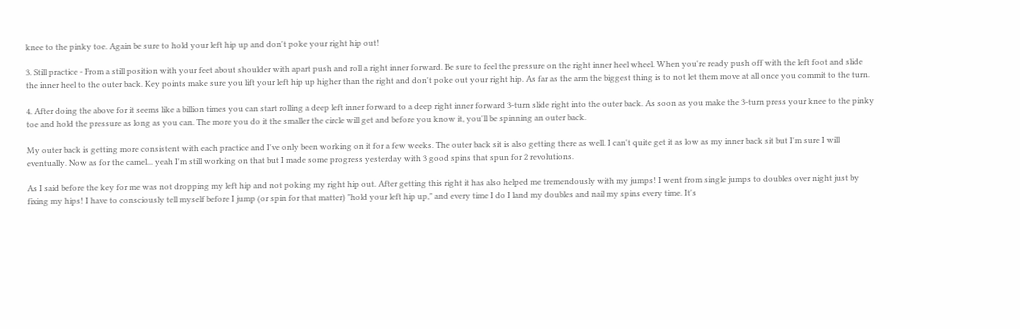knee to the pinky toe. Again be sure to hold your left hip up and don't poke your right hip out!

3. Still practice - From a still position with your feet about shoulder with apart push and roll a right inner forward. Be sure to feel the pressure on the right inner heel wheel. When you're ready push off with the left foot and slide the inner heel to the outer back. Key points make sure you lift your left hip up higher than the right and don't poke out your right hip. As far as the arm the biggest thing is to not let them move at all once you commit to the turn.

4. After doing the above for it seems like a billion times you can start rolling a deep left inner forward to a deep right inner forward 3-turn slide right into the outer back. As soon as you make the 3-turn press your knee to the pinky toe and hold the pressure as long as you can. The more you do it the smaller the circle will get and before you know it, you'll be spinning an outer back.

My outer back is getting more consistent with each practice and I've only been working on it for a few weeks. The outer back sit is also getting there as well. I can't quite get it as low as my inner back sit but I'm sure I will eventually. Now as for the camel... yeah I'm still working on that but I made some progress yesterday with 3 good spins that spun for 2 revolutions.

As I said before the key for me was not dropping my left hip and not poking my right hip out. After getting this right it has also helped me tremendously with my jumps! I went from single jumps to doubles over night just by fixing my hips! I have to consciously tell myself before I jump (or spin for that matter) "hold your left hip up," and every time I do I land my doubles and nail my spins every time. It's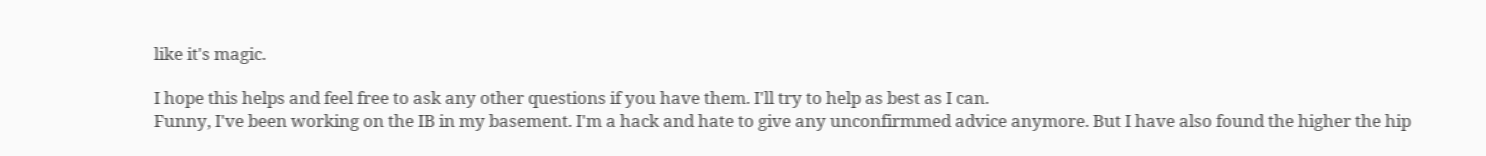like it's magic.

I hope this helps and feel free to ask any other questions if you have them. I'll try to help as best as I can.
Funny, I've been working on the IB in my basement. I'm a hack and hate to give any unconfirmmed advice anymore. But I have also found the higher the hip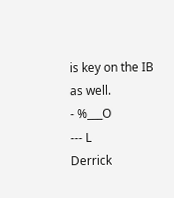is key on the IB as well.
- %___O
--- L
Derrick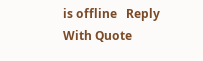is offline   Reply With Quote